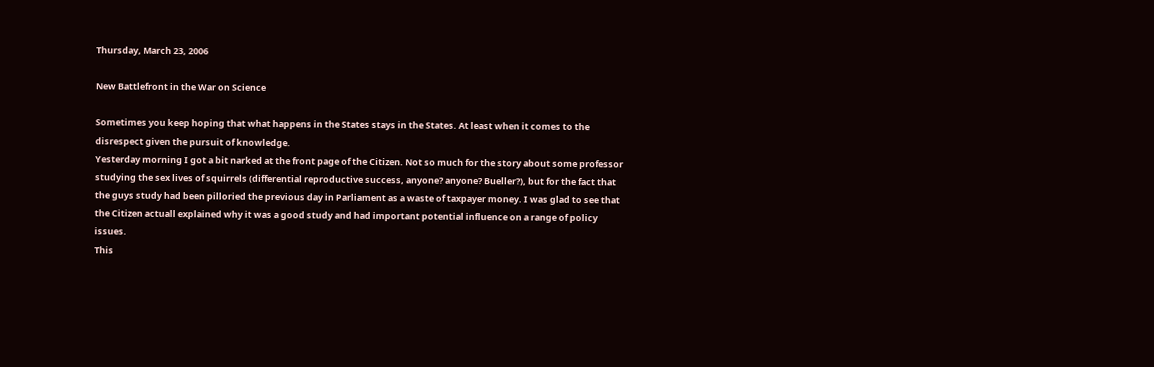Thursday, March 23, 2006

New Battlefront in the War on Science

Sometimes you keep hoping that what happens in the States stays in the States. At least when it comes to the disrespect given the pursuit of knowledge.
Yesterday morning I got a bit narked at the front page of the Citizen. Not so much for the story about some professor studying the sex lives of squirrels (differential reproductive success, anyone? anyone? Bueller?), but for the fact that the guys study had been pilloried the previous day in Parliament as a waste of taxpayer money. I was glad to see that the Citizen actuall explained why it was a good study and had important potential influence on a range of policy issues.
This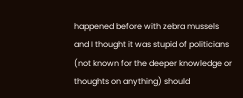happened before with zebra mussels and I thought it was stupid of politicians (not known for the deeper knowledge or thoughts on anything) should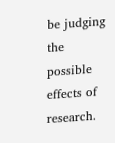be judging the possible effects of research.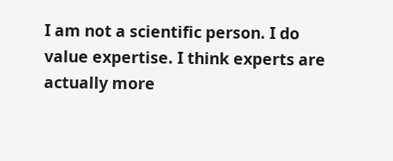I am not a scientific person. I do value expertise. I think experts are actually more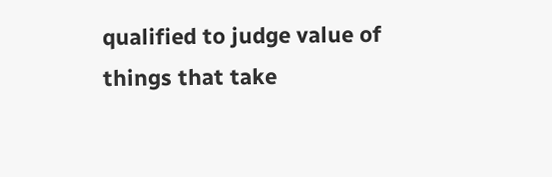qualified to judge value of things that take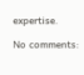expertise.

No comments: